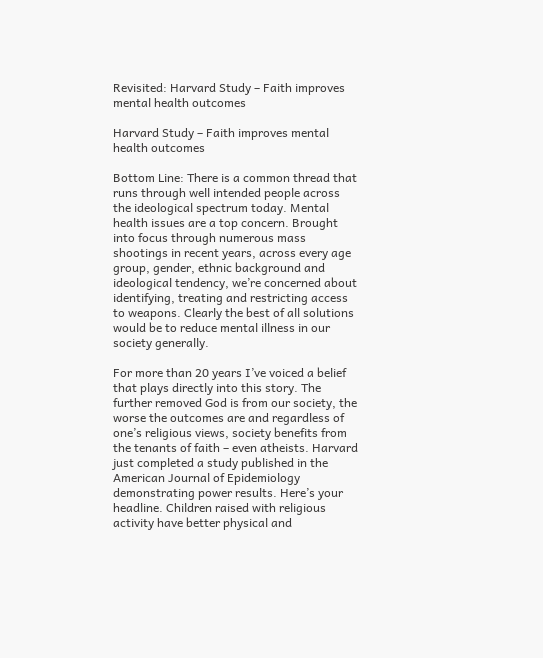Revisited: Harvard Study – Faith improves mental health outcomes

Harvard Study – Faith improves mental health outcomes

Bottom Line: There is a common thread that runs through well intended people across the ideological spectrum today. Mental health issues are a top concern. Brought into focus through numerous mass shootings in recent years, across every age group, gender, ethnic background and ideological tendency, we’re concerned about  identifying, treating and restricting access to weapons. Clearly the best of all solutions would be to reduce mental illness in our society generally.

For more than 20 years I’ve voiced a belief that plays directly into this story. The further removed God is from our society, the worse the outcomes are and regardless of one’s religious views, society benefits from the tenants of faith – even atheists. Harvard just completed a study published in the American Journal of Epidemiology demonstrating power results. Here’s your headline. Children raised with religious activity have better physical and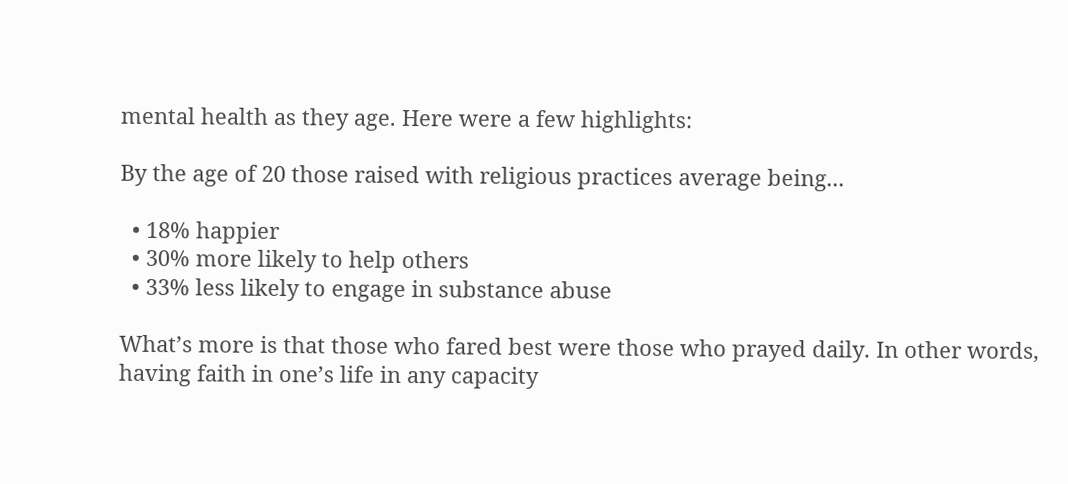mental health as they age. Here were a few highlights:

By the age of 20 those raised with religious practices average being...

  • 18% happier
  • 30% more likely to help others
  • 33% less likely to engage in substance abuse

What’s more is that those who fared best were those who prayed daily. In other words, having faith in one’s life in any capacity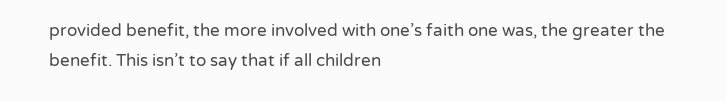provided benefit, the more involved with one’s faith one was, the greater the benefit. This isn’t to say that if all children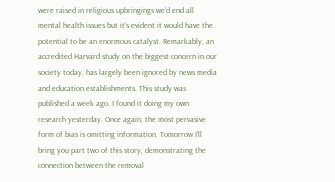were raised in religious upbringings we’d end all mental health issues but it’s evident it would have the potential to be an enormous catalyst. Remarkably, an accredited Harvard study on the biggest concern in our society today, has largely been ignored by news media and education establishments. This study was published a week ago. I found it doing my own research yesterday. Once again, the most pervasive form of bias is omitting information. Tomorrow I’ll bring you part two of this story, demonstrating the connection between the removal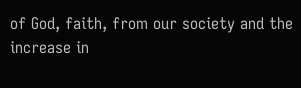of God, faith, from our society and the increase in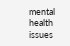mental health issues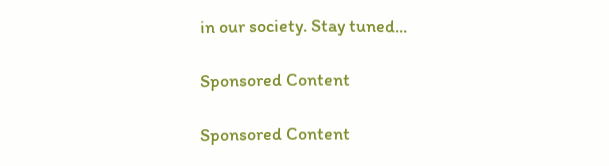in our society. Stay tuned...

Sponsored Content

Sponsored Content